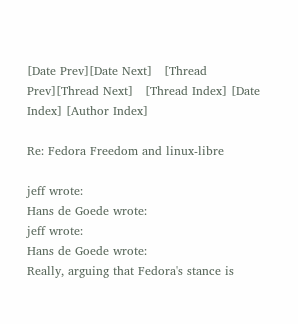[Date Prev][Date Next]   [Thread Prev][Thread Next]   [Thread Index] [Date Index] [Author Index]

Re: Fedora Freedom and linux-libre

jeff wrote:
Hans de Goede wrote:
jeff wrote:
Hans de Goede wrote:
Really, arguing that Fedora's stance is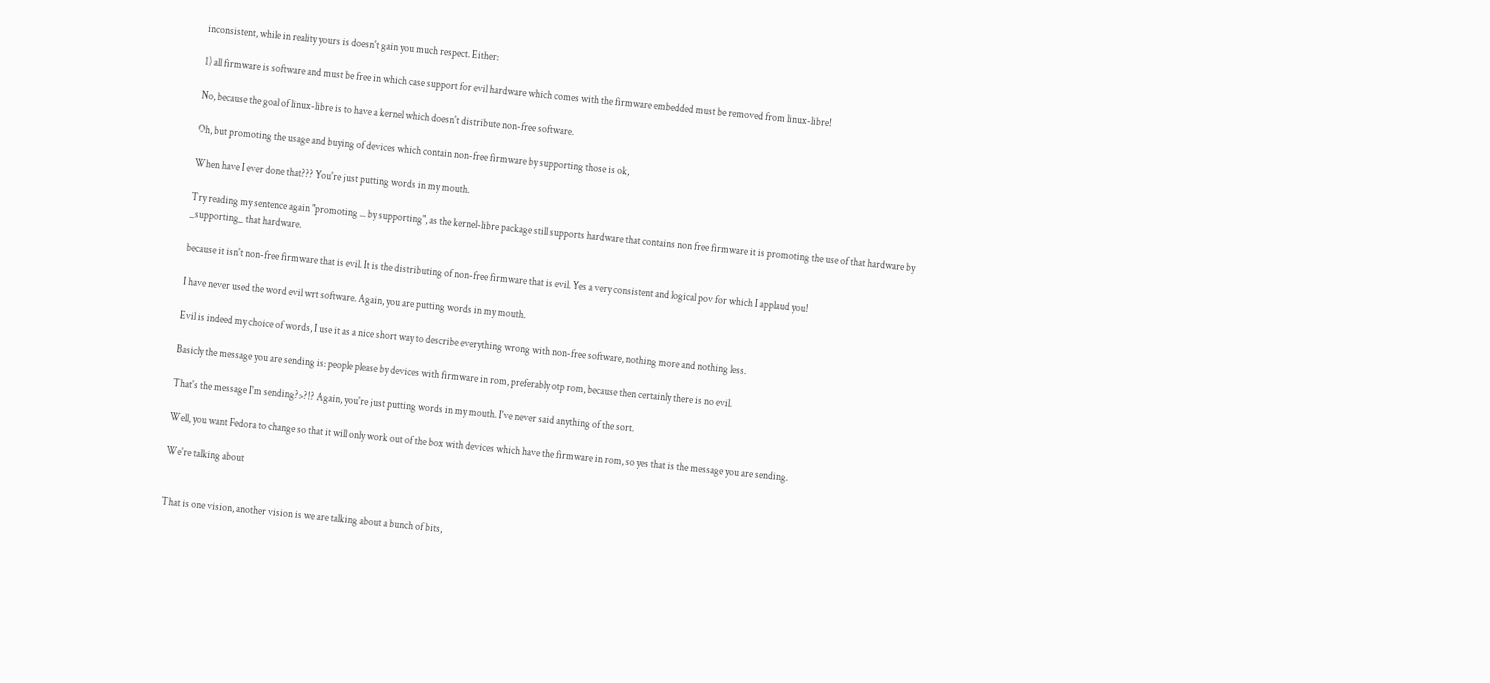inconsistent, while in reality yours is doesn't gain you much respect. Either:

1) all firmware is software and must be free in which case support for evil hardware which comes with the firmware embedded must be removed from linux-libre!

No, because the goal of linux-libre is to have a kernel which doesn't distribute non-free software.

Oh, but promoting the usage and buying of devices which contain non-free firmware by supporting those is ok,

When have I ever done that??? You're just putting words in my mouth.

Try reading my sentence again "promoting ... by supporting", as the kernel-libre package still supports hardware that contains non free firmware it is promoting the use of that hardware by _supporting_ that hardware.

because it isn't non-free firmware that is evil. It is the distributing of non-free firmware that is evil. Yes a very consistent and logical pov for which I applaud you!

I have never used the word evil wrt software. Again, you are putting words in my mouth.

Evil is indeed my choice of words, I use it as a nice short way to describe everything wrong with non-free software, nothing more and nothing less.

Basicly the message you are sending is: people please by devices with firmware in rom, preferably otp rom, because then certainly there is no evil.

That's the message I'm sending?>?!? Again, you're just putting words in my mouth. I've never said anything of the sort.

Well, you want Fedora to change so that it will only work out of the box with devices which have the firmware in rom, so yes that is the message you are sending.

We're talking about


That is one vision, another vision is we are talking about a bunch of bits,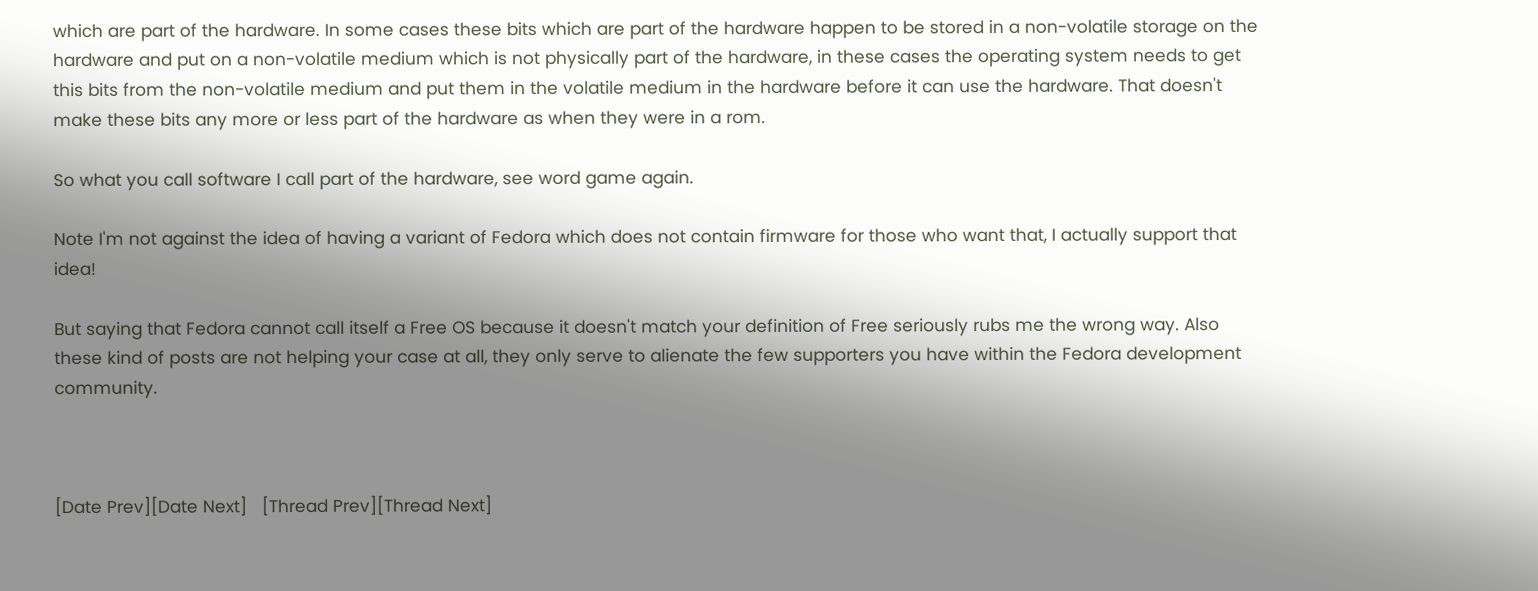which are part of the hardware. In some cases these bits which are part of the hardware happen to be stored in a non-volatile storage on the hardware and put on a non-volatile medium which is not physically part of the hardware, in these cases the operating system needs to get this bits from the non-volatile medium and put them in the volatile medium in the hardware before it can use the hardware. That doesn't make these bits any more or less part of the hardware as when they were in a rom.

So what you call software I call part of the hardware, see word game again.

Note I'm not against the idea of having a variant of Fedora which does not contain firmware for those who want that, I actually support that idea!

But saying that Fedora cannot call itself a Free OS because it doesn't match your definition of Free seriously rubs me the wrong way. Also these kind of posts are not helping your case at all, they only serve to alienate the few supporters you have within the Fedora development community.



[Date Prev][Date Next]   [Thread Prev][Thread Next]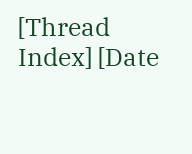[Thread Index] [Date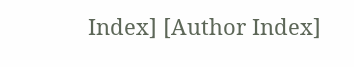Index] [Author Index]